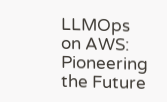LLMOps on AWS: Pioneering the Future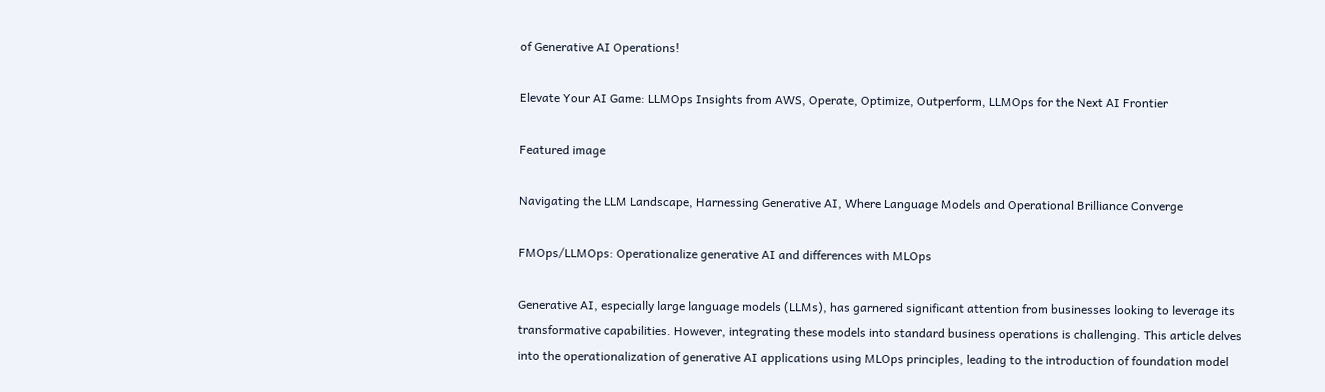of Generative AI Operations!

Elevate Your AI Game: LLMOps Insights from AWS, Operate, Optimize, Outperform, LLMOps for the Next AI Frontier

Featured image

Navigating the LLM Landscape, Harnessing Generative AI, Where Language Models and Operational Brilliance Converge

FMOps/LLMOps: Operationalize generative AI and differences with MLOps

Generative AI, especially large language models (LLMs), has garnered significant attention from businesses looking to leverage its transformative capabilities. However, integrating these models into standard business operations is challenging. This article delves into the operationalization of generative AI applications using MLOps principles, leading to the introduction of foundation model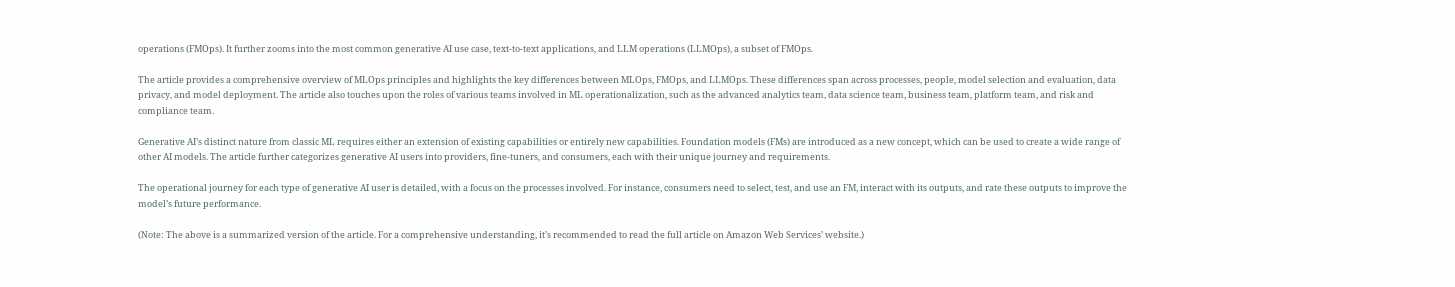operations (FMOps). It further zooms into the most common generative AI use case, text-to-text applications, and LLM operations (LLMOps), a subset of FMOps.

The article provides a comprehensive overview of MLOps principles and highlights the key differences between MLOps, FMOps, and LLMOps. These differences span across processes, people, model selection and evaluation, data privacy, and model deployment. The article also touches upon the roles of various teams involved in ML operationalization, such as the advanced analytics team, data science team, business team, platform team, and risk and compliance team.

Generative AI’s distinct nature from classic ML requires either an extension of existing capabilities or entirely new capabilities. Foundation models (FMs) are introduced as a new concept, which can be used to create a wide range of other AI models. The article further categorizes generative AI users into providers, fine-tuners, and consumers, each with their unique journey and requirements.

The operational journey for each type of generative AI user is detailed, with a focus on the processes involved. For instance, consumers need to select, test, and use an FM, interact with its outputs, and rate these outputs to improve the model’s future performance.

(Note: The above is a summarized version of the article. For a comprehensive understanding, it’s recommended to read the full article on Amazon Web Services’ website.)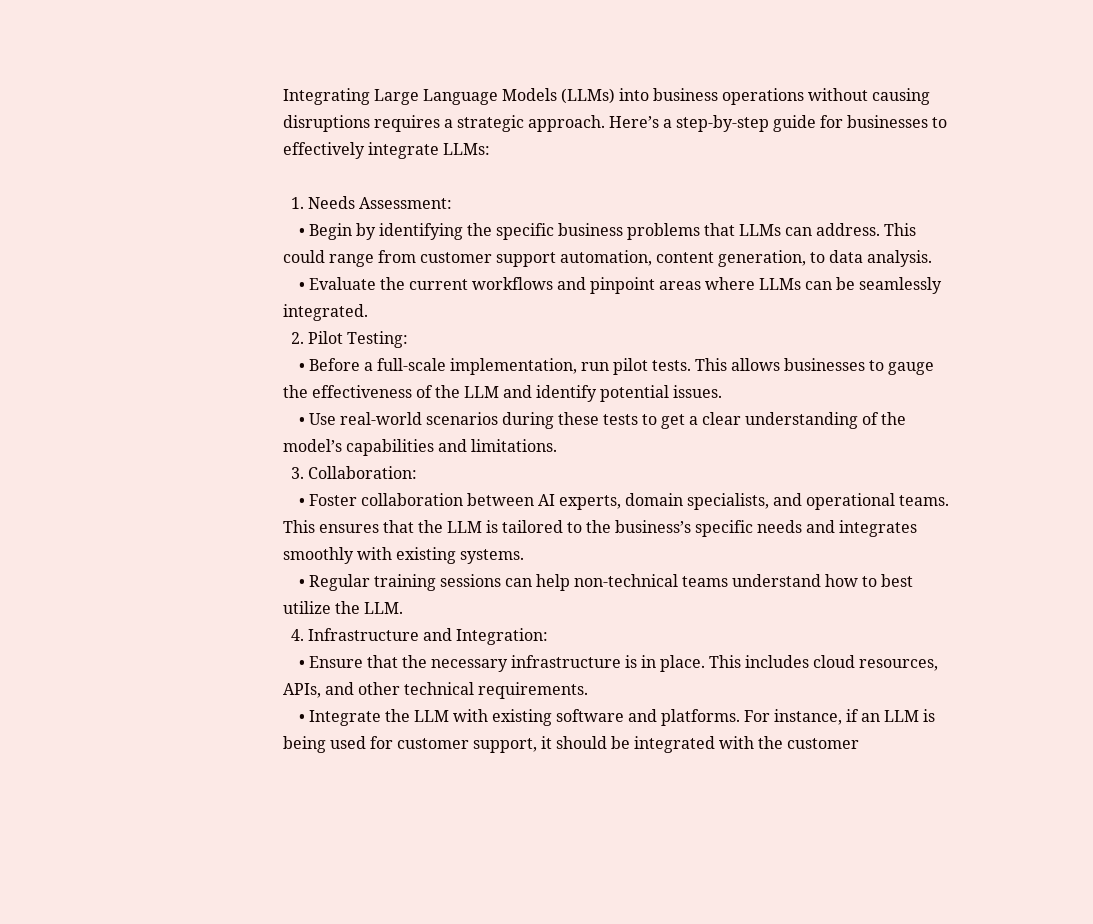Integrating Large Language Models (LLMs) into business operations without causing disruptions requires a strategic approach. Here’s a step-by-step guide for businesses to effectively integrate LLMs:

  1. Needs Assessment:
    • Begin by identifying the specific business problems that LLMs can address. This could range from customer support automation, content generation, to data analysis.
    • Evaluate the current workflows and pinpoint areas where LLMs can be seamlessly integrated.
  2. Pilot Testing:
    • Before a full-scale implementation, run pilot tests. This allows businesses to gauge the effectiveness of the LLM and identify potential issues.
    • Use real-world scenarios during these tests to get a clear understanding of the model’s capabilities and limitations.
  3. Collaboration:
    • Foster collaboration between AI experts, domain specialists, and operational teams. This ensures that the LLM is tailored to the business’s specific needs and integrates smoothly with existing systems.
    • Regular training sessions can help non-technical teams understand how to best utilize the LLM.
  4. Infrastructure and Integration:
    • Ensure that the necessary infrastructure is in place. This includes cloud resources, APIs, and other technical requirements.
    • Integrate the LLM with existing software and platforms. For instance, if an LLM is being used for customer support, it should be integrated with the customer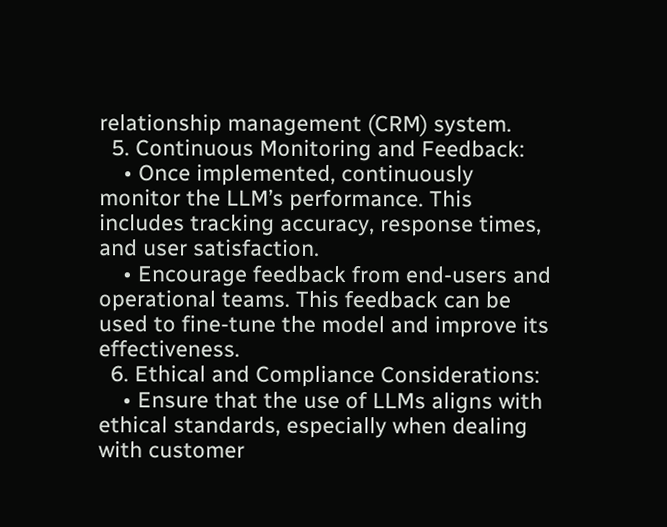relationship management (CRM) system.
  5. Continuous Monitoring and Feedback:
    • Once implemented, continuously monitor the LLM’s performance. This includes tracking accuracy, response times, and user satisfaction.
    • Encourage feedback from end-users and operational teams. This feedback can be used to fine-tune the model and improve its effectiveness.
  6. Ethical and Compliance Considerations:
    • Ensure that the use of LLMs aligns with ethical standards, especially when dealing with customer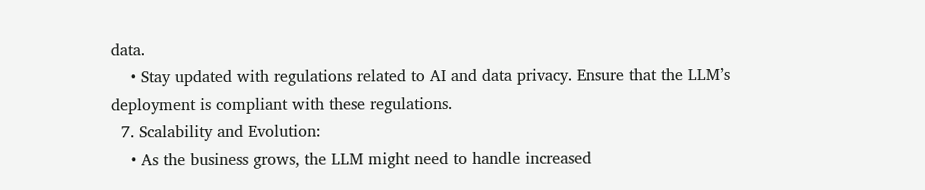data.
    • Stay updated with regulations related to AI and data privacy. Ensure that the LLM’s deployment is compliant with these regulations.
  7. Scalability and Evolution:
    • As the business grows, the LLM might need to handle increased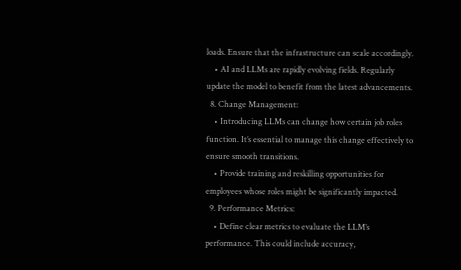loads. Ensure that the infrastructure can scale accordingly.
    • AI and LLMs are rapidly evolving fields. Regularly update the model to benefit from the latest advancements.
  8. Change Management:
    • Introducing LLMs can change how certain job roles function. It’s essential to manage this change effectively to ensure smooth transitions.
    • Provide training and reskilling opportunities for employees whose roles might be significantly impacted.
  9. Performance Metrics:
    • Define clear metrics to evaluate the LLM’s performance. This could include accuracy,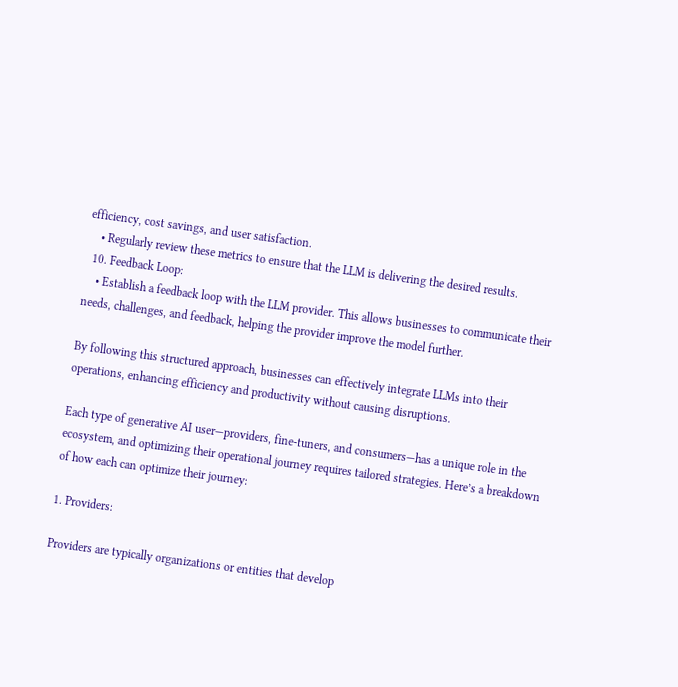efficiency, cost savings, and user satisfaction.
    • Regularly review these metrics to ensure that the LLM is delivering the desired results.
  10. Feedback Loop:
    • Establish a feedback loop with the LLM provider. This allows businesses to communicate their needs, challenges, and feedback, helping the provider improve the model further.

By following this structured approach, businesses can effectively integrate LLMs into their operations, enhancing efficiency and productivity without causing disruptions.

Each type of generative AI user—providers, fine-tuners, and consumers—has a unique role in the ecosystem, and optimizing their operational journey requires tailored strategies. Here’s a breakdown of how each can optimize their journey:

1. Providers:

Providers are typically organizations or entities that develop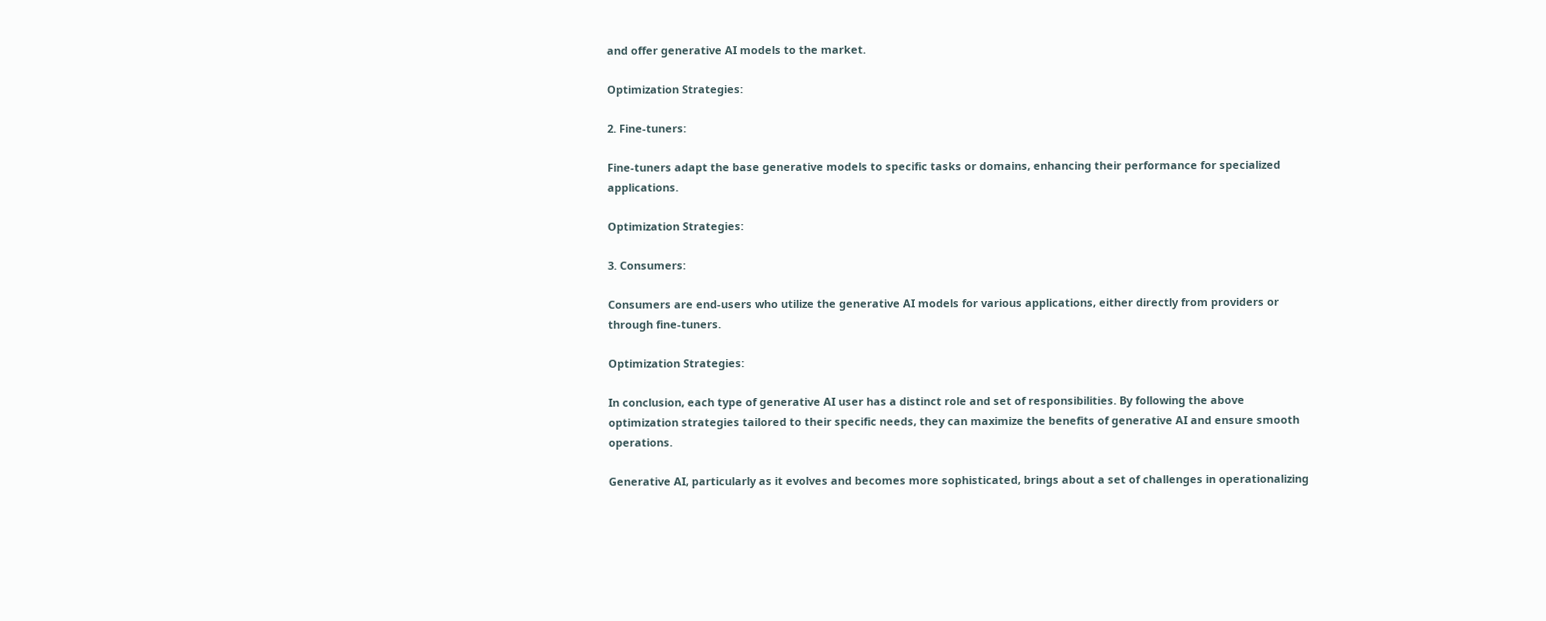and offer generative AI models to the market.

Optimization Strategies:

2. Fine-tuners:

Fine-tuners adapt the base generative models to specific tasks or domains, enhancing their performance for specialized applications.

Optimization Strategies:

3. Consumers:

Consumers are end-users who utilize the generative AI models for various applications, either directly from providers or through fine-tuners.

Optimization Strategies:

In conclusion, each type of generative AI user has a distinct role and set of responsibilities. By following the above optimization strategies tailored to their specific needs, they can maximize the benefits of generative AI and ensure smooth operations.

Generative AI, particularly as it evolves and becomes more sophisticated, brings about a set of challenges in operationalizing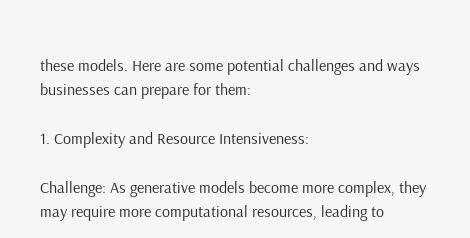these models. Here are some potential challenges and ways businesses can prepare for them:

1. Complexity and Resource Intensiveness:

Challenge: As generative models become more complex, they may require more computational resources, leading to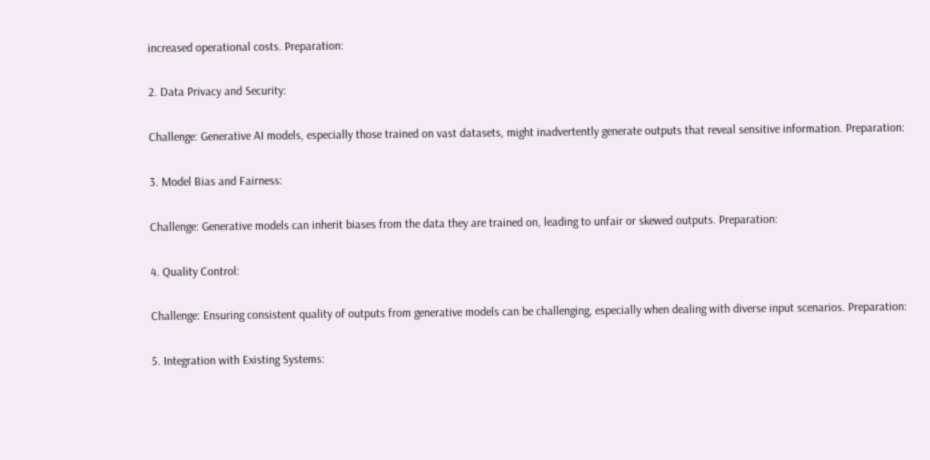increased operational costs. Preparation:

2. Data Privacy and Security:

Challenge: Generative AI models, especially those trained on vast datasets, might inadvertently generate outputs that reveal sensitive information. Preparation:

3. Model Bias and Fairness:

Challenge: Generative models can inherit biases from the data they are trained on, leading to unfair or skewed outputs. Preparation:

4. Quality Control:

Challenge: Ensuring consistent quality of outputs from generative models can be challenging, especially when dealing with diverse input scenarios. Preparation:

5. Integration with Existing Systems: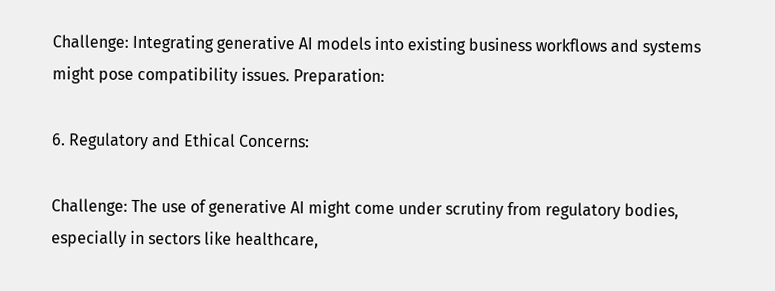Challenge: Integrating generative AI models into existing business workflows and systems might pose compatibility issues. Preparation:

6. Regulatory and Ethical Concerns:

Challenge: The use of generative AI might come under scrutiny from regulatory bodies, especially in sectors like healthcare,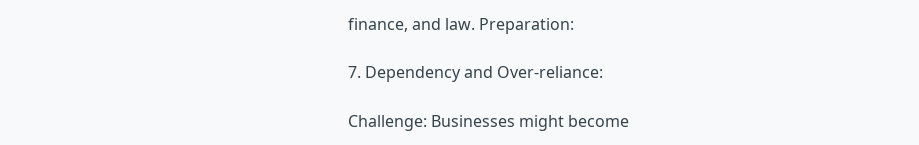finance, and law. Preparation:

7. Dependency and Over-reliance:

Challenge: Businesses might become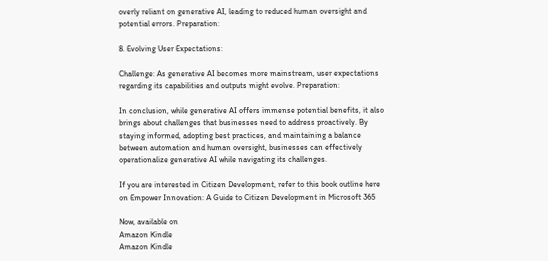overly reliant on generative AI, leading to reduced human oversight and potential errors. Preparation:

8. Evolving User Expectations:

Challenge: As generative AI becomes more mainstream, user expectations regarding its capabilities and outputs might evolve. Preparation:

In conclusion, while generative AI offers immense potential benefits, it also brings about challenges that businesses need to address proactively. By staying informed, adopting best practices, and maintaining a balance between automation and human oversight, businesses can effectively operationalize generative AI while navigating its challenges.

If you are interested in Citizen Development, refer to this book outline here on Empower Innovation: A Guide to Citizen Development in Microsoft 365

Now, available on
Amazon Kindle
Amazon Kindle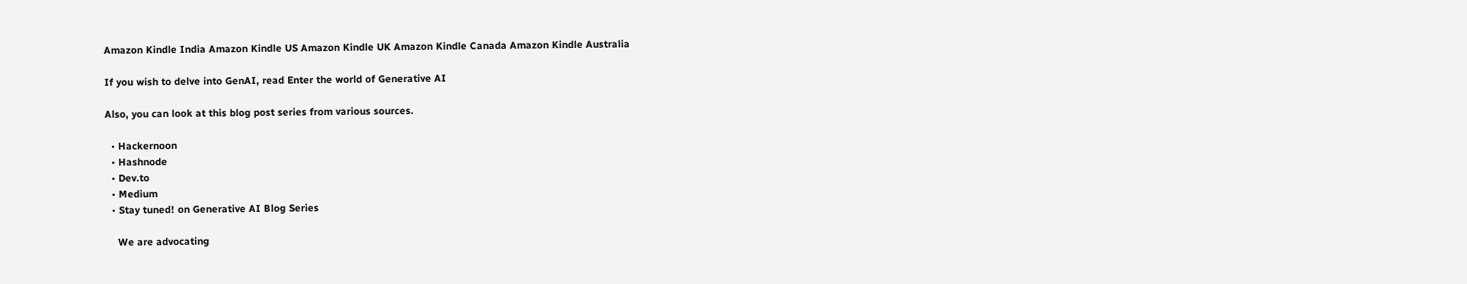Amazon Kindle India Amazon Kindle US Amazon Kindle UK Amazon Kindle Canada Amazon Kindle Australia

If you wish to delve into GenAI, read Enter the world of Generative AI

Also, you can look at this blog post series from various sources.

  • Hackernoon
  • Hashnode
  • Dev.to
  • Medium
  • Stay tuned! on Generative AI Blog Series

    We are advocating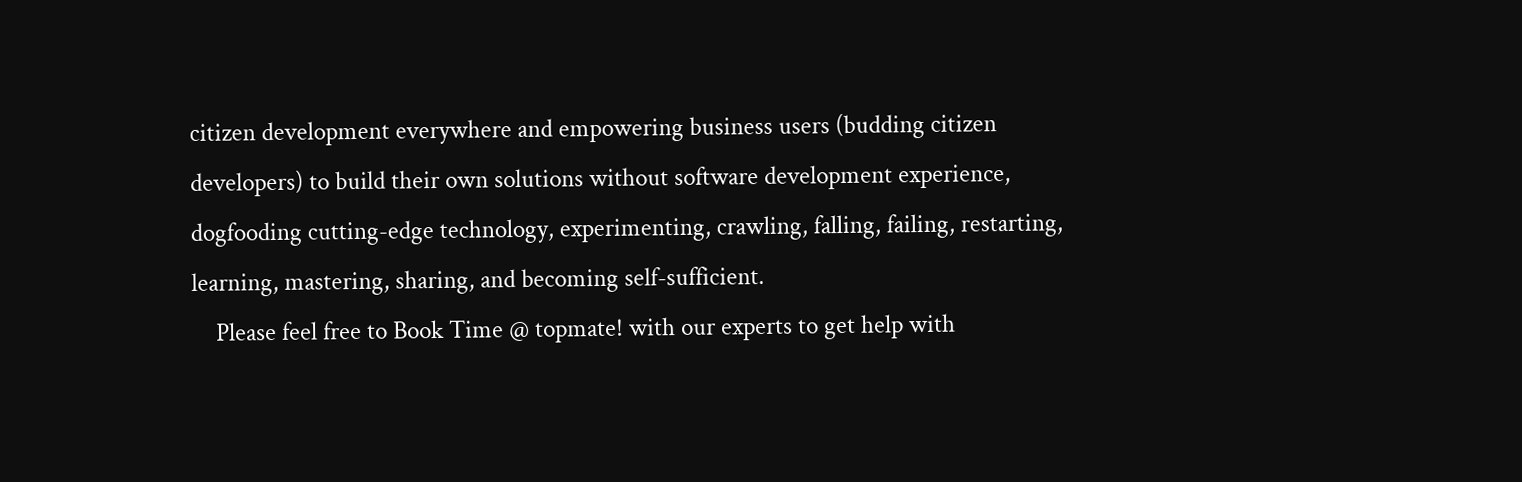citizen development everywhere and empowering business users (budding citizen developers) to build their own solutions without software development experience, dogfooding cutting-edge technology, experimenting, crawling, falling, failing, restarting, learning, mastering, sharing, and becoming self-sufficient.
    Please feel free to Book Time @ topmate! with our experts to get help with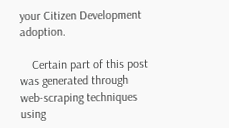your Citizen Development adoption.

    Certain part of this post was generated through web-scraping techniques using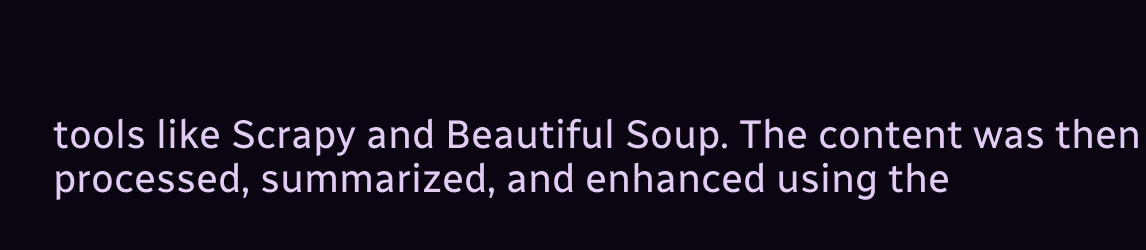tools like Scrapy and Beautiful Soup. The content was then processed, summarized, and enhanced using the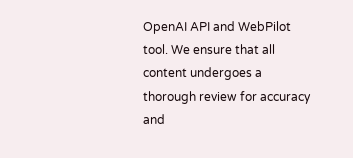OpenAI API and WebPilot tool. We ensure that all content undergoes a thorough review for accuracy and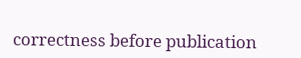correctness before publication